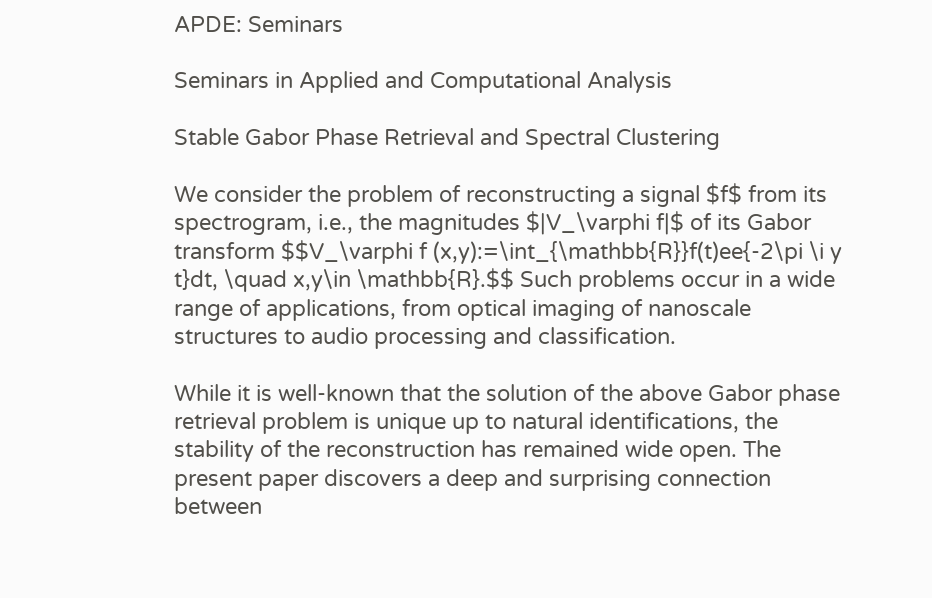APDE: Seminars

Seminars in Applied and Computational Analysis

Stable Gabor Phase Retrieval and Spectral Clustering

We consider the problem of reconstructing a signal $f$ from its spectrogram, i.e., the magnitudes $|V_\varphi f|$ of its Gabor transform $$V_\varphi f (x,y):=\int_{\mathbb{R}}f(t)ee{-2\pi \i y t}dt, \quad x,y\in \mathbb{R}.$$ Such problems occur in a wide range of applications, from optical imaging of nanoscale structures to audio processing and classification.

While it is well-known that the solution of the above Gabor phase retrieval problem is unique up to natural identifications, the stability of the reconstruction has remained wide open. The present paper discovers a deep and surprising connection between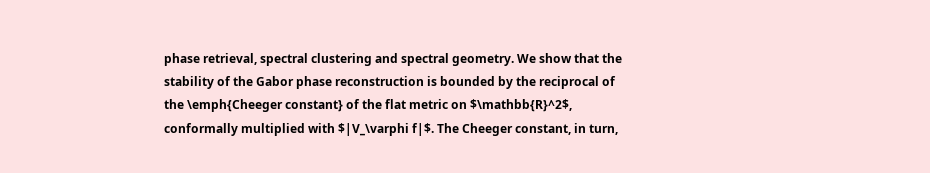phase retrieval, spectral clustering and spectral geometry. We show that the stability of the Gabor phase reconstruction is bounded by the reciprocal of the \emph{Cheeger constant} of the flat metric on $\mathbb{R}^2$, conformally multiplied with $|V_\varphi f|$. The Cheeger constant, in turn,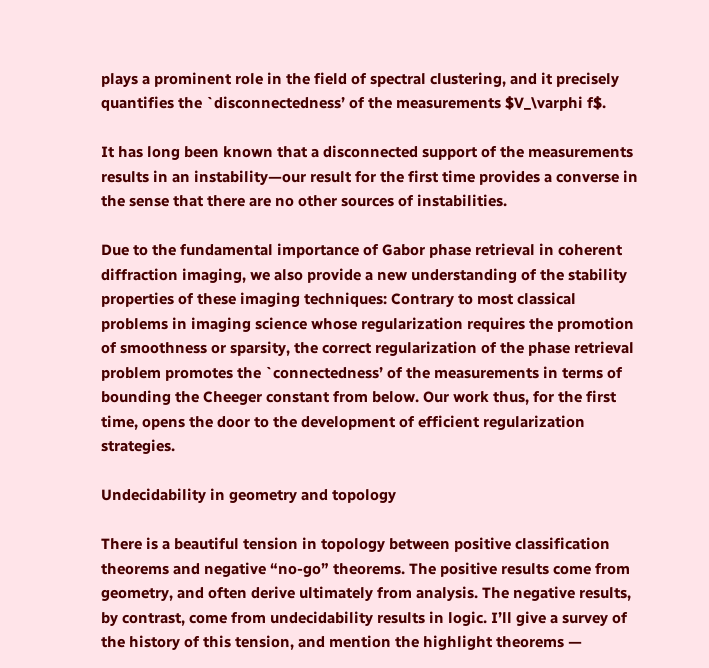plays a prominent role in the field of spectral clustering, and it precisely quantifies the `disconnectedness’ of the measurements $V_\varphi f$.

It has long been known that a disconnected support of the measurements results in an instability—our result for the first time provides a converse in the sense that there are no other sources of instabilities.

Due to the fundamental importance of Gabor phase retrieval in coherent diffraction imaging, we also provide a new understanding of the stability properties of these imaging techniques: Contrary to most classical problems in imaging science whose regularization requires the promotion of smoothness or sparsity, the correct regularization of the phase retrieval problem promotes the `connectedness’ of the measurements in terms of bounding the Cheeger constant from below. Our work thus, for the first time, opens the door to the development of efficient regularization strategies.

Undecidability in geometry and topology

There is a beautiful tension in topology between positive classification theorems and negative “no-go” theorems. The positive results come from geometry, and often derive ultimately from analysis. The negative results, by contrast, come from undecidability results in logic. I’ll give a survey of the history of this tension, and mention the highlight theorems —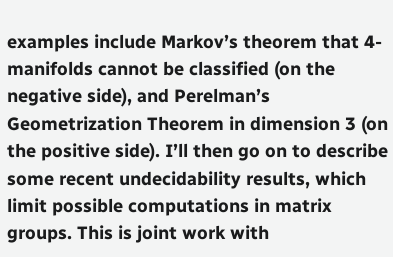examples include Markov’s theorem that 4-manifolds cannot be classified (on the negative side), and Perelman’s Geometrization Theorem in dimension 3 (on the positive side). I’ll then go on to describe some recent undecidability results, which limit possible computations in matrix groups. This is joint work with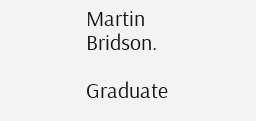Martin Bridson.

Graduate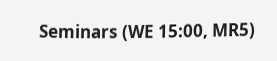Seminars (WE 15:00, MR5)